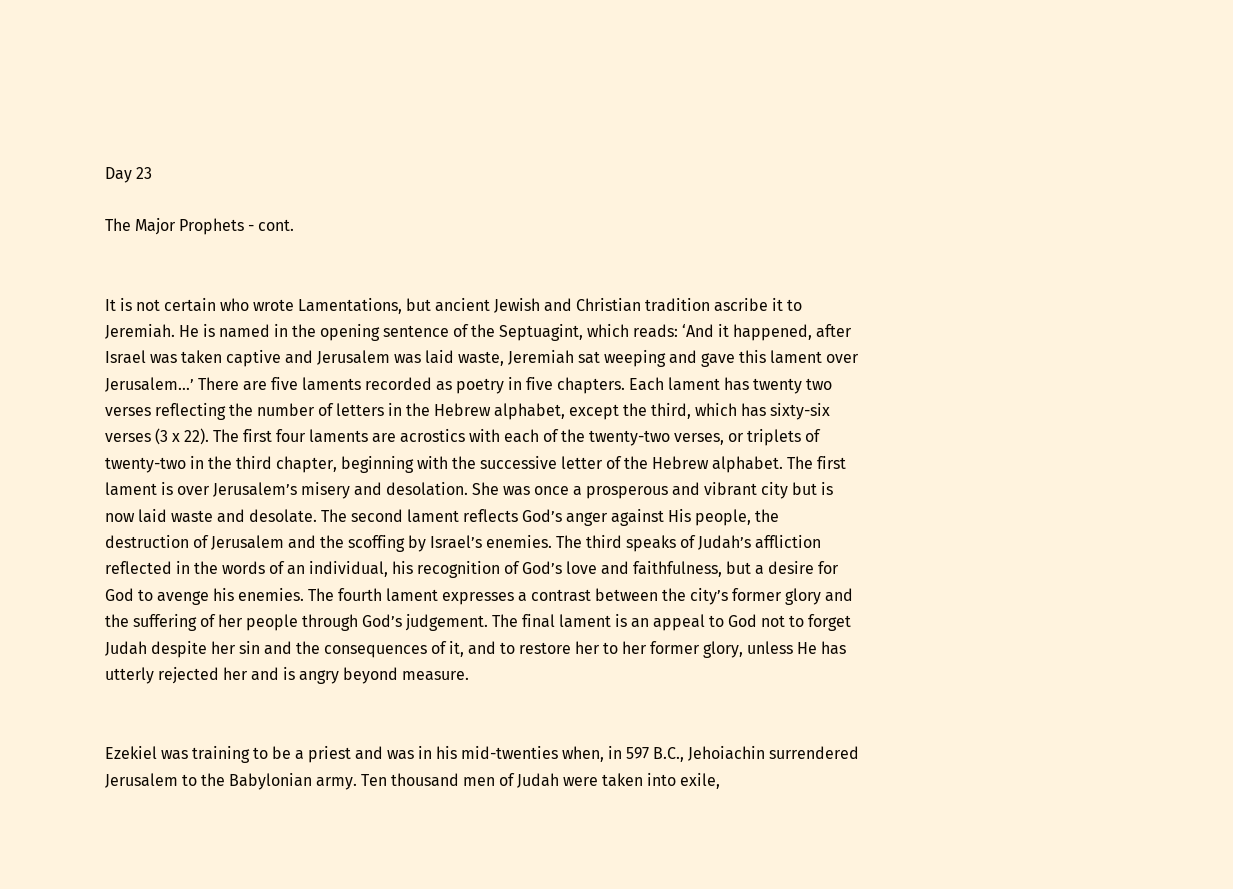Day 23

The Major Prophets - cont.


It is not certain who wrote Lamentations, but ancient Jewish and Christian tradition ascribe it to Jeremiah. He is named in the opening sentence of the Septuagint, which reads: ‘And it happened, after Israel was taken captive and Jerusalem was laid waste, Jeremiah sat weeping and gave this lament over Jerusalem…’ There are five laments recorded as poetry in five chapters. Each lament has twenty two verses reflecting the number of letters in the Hebrew alphabet, except the third, which has sixty-six verses (3 x 22). The first four laments are acrostics with each of the twenty-two verses, or triplets of twenty-two in the third chapter, beginning with the successive letter of the Hebrew alphabet. The first lament is over Jerusalem’s misery and desolation. She was once a prosperous and vibrant city but is now laid waste and desolate. The second lament reflects God’s anger against His people, the destruction of Jerusalem and the scoffing by Israel’s enemies. The third speaks of Judah’s affliction reflected in the words of an individual, his recognition of God’s love and faithfulness, but a desire for God to avenge his enemies. The fourth lament expresses a contrast between the city’s former glory and the suffering of her people through God’s judgement. The final lament is an appeal to God not to forget Judah despite her sin and the consequences of it, and to restore her to her former glory, unless He has utterly rejected her and is angry beyond measure.


Ezekiel was training to be a priest and was in his mid-twenties when, in 597 B.C., Jehoiachin surrendered Jerusalem to the Babylonian army. Ten thousand men of Judah were taken into exile,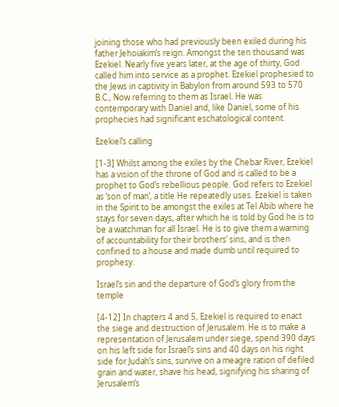joining those who had previously been exiled during his father Jehoiakim’s reign. Amongst the ten thousand was Ezekiel. Nearly five years later, at the age of thirty, God called him into service as a prophet. Ezekiel prophesied to the Jews in captivity in Babylon from around 593 to 570 B.C., Now referring to them as Israel. He was contemporary with Daniel and, like Daniel, some of his prophecies had significant eschatological content.

Ezekiel’s calling

[1-3] Whilst among the exiles by the Chebar River, Ezekiel has a vision of the throne of God and is called to be a prophet to God’s rebellious people. God refers to Ezekiel as ‘son of man’, a title He repeatedly uses. Ezekiel is taken in the Spirit to be amongst the exiles at Tel Abib where he stays for seven days, after which he is told by God he is to be a watchman for all Israel. He is to give them a warning of accountability for their brothers’ sins, and is then confined to a house and made dumb until required to prophesy.

Israel’s sin and the departure of God’s glory from the temple

[4-12] In chapters 4 and 5, Ezekiel is required to enact the siege and destruction of Jerusalem. He is to make a representation of Jerusalem under siege, spend 390 days on his left side for Israel’s sins and 40 days on his right side for Judah’s sins, survive on a meagre ration of defiled grain and water, shave his head, signifying his sharing of Jerusalem’s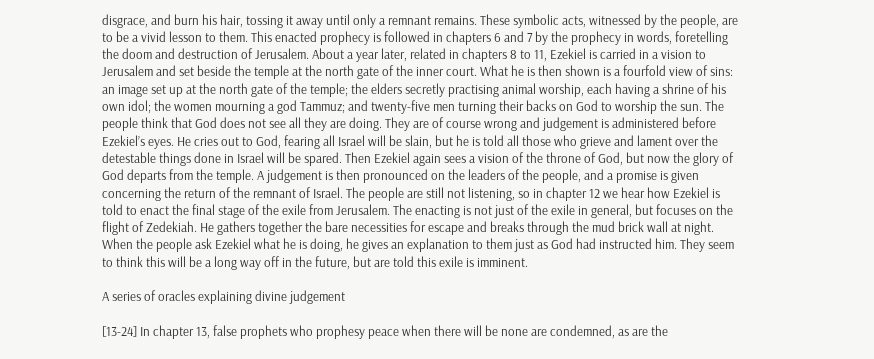disgrace, and burn his hair, tossing it away until only a remnant remains. These symbolic acts, witnessed by the people, are to be a vivid lesson to them. This enacted prophecy is followed in chapters 6 and 7 by the prophecy in words, foretelling the doom and destruction of Jerusalem. About a year later, related in chapters 8 to 11, Ezekiel is carried in a vision to Jerusalem and set beside the temple at the north gate of the inner court. What he is then shown is a fourfold view of sins: an image set up at the north gate of the temple; the elders secretly practising animal worship, each having a shrine of his own idol; the women mourning a god Tammuz; and twenty-five men turning their backs on God to worship the sun. The people think that God does not see all they are doing. They are of course wrong and judgement is administered before Ezekiel’s eyes. He cries out to God, fearing all Israel will be slain, but he is told all those who grieve and lament over the detestable things done in Israel will be spared. Then Ezekiel again sees a vision of the throne of God, but now the glory of God departs from the temple. A judgement is then pronounced on the leaders of the people, and a promise is given concerning the return of the remnant of Israel. The people are still not listening, so in chapter 12 we hear how Ezekiel is told to enact the final stage of the exile from Jerusalem. The enacting is not just of the exile in general, but focuses on the flight of Zedekiah. He gathers together the bare necessities for escape and breaks through the mud brick wall at night. When the people ask Ezekiel what he is doing, he gives an explanation to them just as God had instructed him. They seem to think this will be a long way off in the future, but are told this exile is imminent.

A series of oracles explaining divine judgement

[13-24] In chapter 13, false prophets who prophesy peace when there will be none are condemned, as are the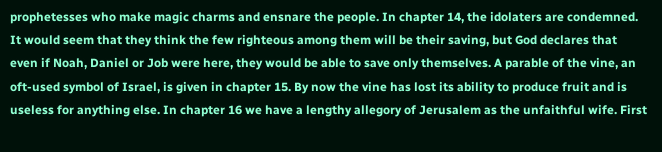prophetesses who make magic charms and ensnare the people. In chapter 14, the idolaters are condemned. It would seem that they think the few righteous among them will be their saving, but God declares that even if Noah, Daniel or Job were here, they would be able to save only themselves. A parable of the vine, an oft-used symbol of Israel, is given in chapter 15. By now the vine has lost its ability to produce fruit and is useless for anything else. In chapter 16 we have a lengthy allegory of Jerusalem as the unfaithful wife. First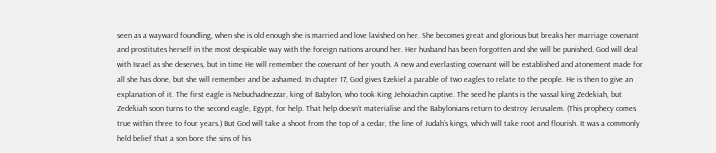seen as a wayward foundling, when she is old enough she is married and love lavished on her. She becomes great and glorious but breaks her marriage covenant and prostitutes herself in the most despicable way with the foreign nations around her. Her husband has been forgotten and she will be punished. God will deal with Israel as she deserves, but in time He will remember the covenant of her youth. A new and everlasting covenant will be established and atonement made for all she has done, but she will remember and be ashamed. In chapter 17, God gives Ezekiel a parable of two eagles to relate to the people. He is then to give an explanation of it. The first eagle is Nebuchadnezzar, king of Babylon, who took King Jehoiachin captive. The seed he plants is the vassal king Zedekiah, but Zedekiah soon turns to the second eagle, Egypt, for help. That help doesn’t materialise and the Babylonians return to destroy Jerusalem. (This prophecy comes true within three to four years.) But God will take a shoot from the top of a cedar, the line of Judah’s kings, which will take root and flourish. It was a commonly held belief that a son bore the sins of his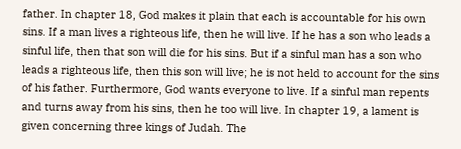father. In chapter 18, God makes it plain that each is accountable for his own sins. If a man lives a righteous life, then he will live. If he has a son who leads a sinful life, then that son will die for his sins. But if a sinful man has a son who leads a righteous life, then this son will live; he is not held to account for the sins of his father. Furthermore, God wants everyone to live. If a sinful man repents and turns away from his sins, then he too will live. In chapter 19, a lament is given concerning three kings of Judah. The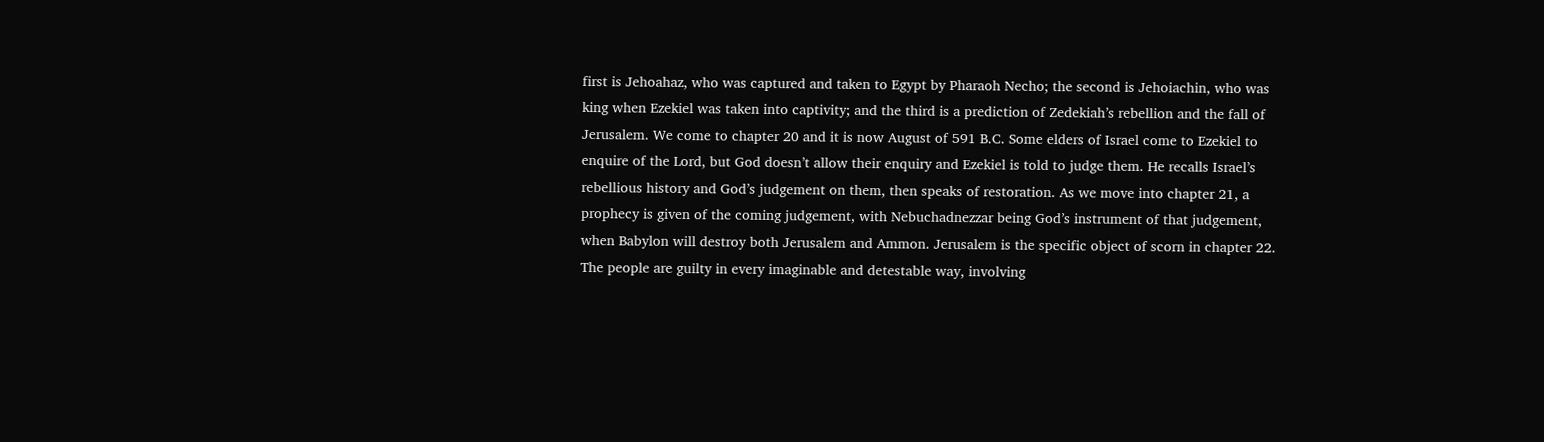first is Jehoahaz, who was captured and taken to Egypt by Pharaoh Necho; the second is Jehoiachin, who was king when Ezekiel was taken into captivity; and the third is a prediction of Zedekiah’s rebellion and the fall of Jerusalem. We come to chapter 20 and it is now August of 591 B.C. Some elders of Israel come to Ezekiel to enquire of the Lord, but God doesn’t allow their enquiry and Ezekiel is told to judge them. He recalls Israel’s rebellious history and God’s judgement on them, then speaks of restoration. As we move into chapter 21, a prophecy is given of the coming judgement, with Nebuchadnezzar being God’s instrument of that judgement, when Babylon will destroy both Jerusalem and Ammon. Jerusalem is the specific object of scorn in chapter 22. The people are guilty in every imaginable and detestable way, involving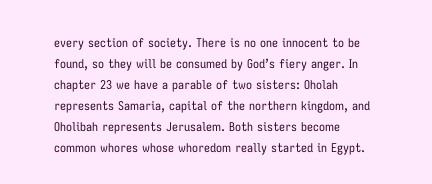every section of society. There is no one innocent to be found, so they will be consumed by God’s fiery anger. In chapter 23 we have a parable of two sisters: Oholah represents Samaria, capital of the northern kingdom, and Oholibah represents Jerusalem. Both sisters become common whores whose whoredom really started in Egypt.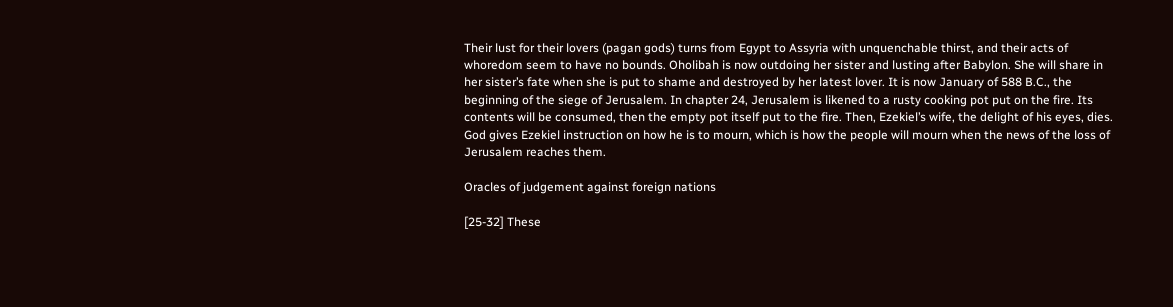Their lust for their lovers (pagan gods) turns from Egypt to Assyria with unquenchable thirst, and their acts of whoredom seem to have no bounds. Oholibah is now outdoing her sister and lusting after Babylon. She will share in her sister’s fate when she is put to shame and destroyed by her latest lover. It is now January of 588 B.C., the beginning of the siege of Jerusalem. In chapter 24, Jerusalem is likened to a rusty cooking pot put on the fire. Its contents will be consumed, then the empty pot itself put to the fire. Then, Ezekiel’s wife, the delight of his eyes, dies. God gives Ezekiel instruction on how he is to mourn, which is how the people will mourn when the news of the loss of Jerusalem reaches them.

Oracles of judgement against foreign nations

[25-32] These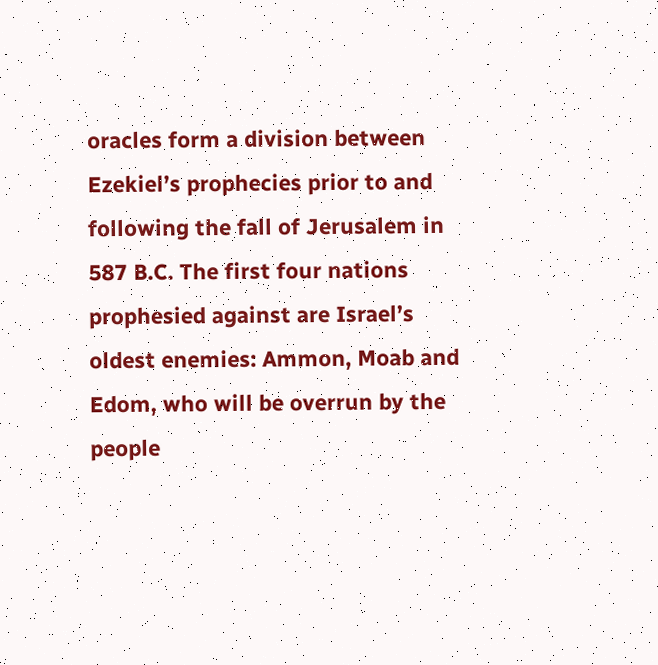oracles form a division between Ezekiel’s prophecies prior to and following the fall of Jerusalem in 587 B.C. The first four nations prophesied against are Israel’s oldest enemies: Ammon, Moab and Edom, who will be overrun by the people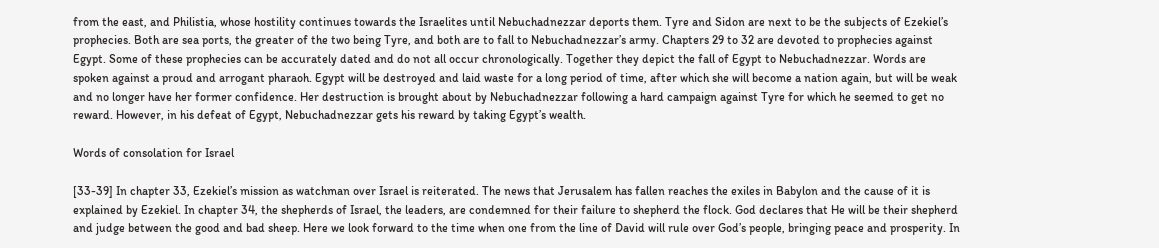from the east, and Philistia, whose hostility continues towards the Israelites until Nebuchadnezzar deports them. Tyre and Sidon are next to be the subjects of Ezekiel’s prophecies. Both are sea ports, the greater of the two being Tyre, and both are to fall to Nebuchadnezzar’s army. Chapters 29 to 32 are devoted to prophecies against Egypt. Some of these prophecies can be accurately dated and do not all occur chronologically. Together they depict the fall of Egypt to Nebuchadnezzar. Words are spoken against a proud and arrogant pharaoh. Egypt will be destroyed and laid waste for a long period of time, after which she will become a nation again, but will be weak and no longer have her former confidence. Her destruction is brought about by Nebuchadnezzar following a hard campaign against Tyre for which he seemed to get no reward. However, in his defeat of Egypt, Nebuchadnezzar gets his reward by taking Egypt’s wealth.

Words of consolation for Israel

[33-39] In chapter 33, Ezekiel’s mission as watchman over Israel is reiterated. The news that Jerusalem has fallen reaches the exiles in Babylon and the cause of it is explained by Ezekiel. In chapter 34, the shepherds of Israel, the leaders, are condemned for their failure to shepherd the flock. God declares that He will be their shepherd and judge between the good and bad sheep. Here we look forward to the time when one from the line of David will rule over God’s people, bringing peace and prosperity. In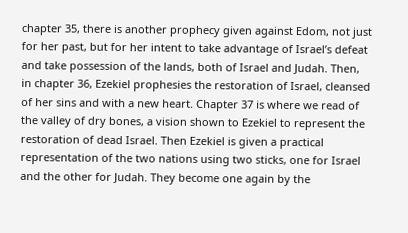chapter 35, there is another prophecy given against Edom, not just for her past, but for her intent to take advantage of Israel’s defeat and take possession of the lands, both of Israel and Judah. Then, in chapter 36, Ezekiel prophesies the restoration of Israel, cleansed of her sins and with a new heart. Chapter 37 is where we read of the valley of dry bones, a vision shown to Ezekiel to represent the restoration of dead Israel. Then Ezekiel is given a practical representation of the two nations using two sticks, one for Israel and the other for Judah. They become one again by the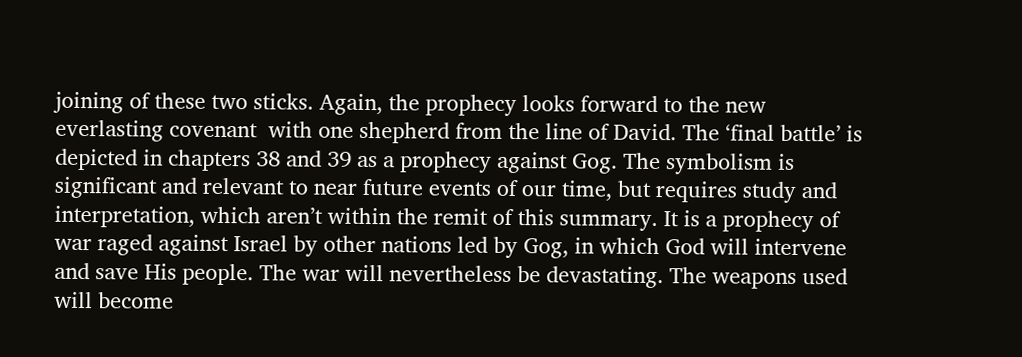joining of these two sticks. Again, the prophecy looks forward to the new everlasting covenant  with one shepherd from the line of David. The ‘final battle’ is depicted in chapters 38 and 39 as a prophecy against Gog. The symbolism is significant and relevant to near future events of our time, but requires study and interpretation, which aren’t within the remit of this summary. It is a prophecy of war raged against Israel by other nations led by Gog, in which God will intervene and save His people. The war will nevertheless be devastating. The weapons used will become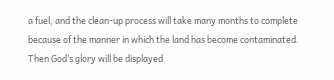a fuel, and the clean-up process will take many months to complete because of the manner in which the land has become contaminated. Then God’s glory will be displayed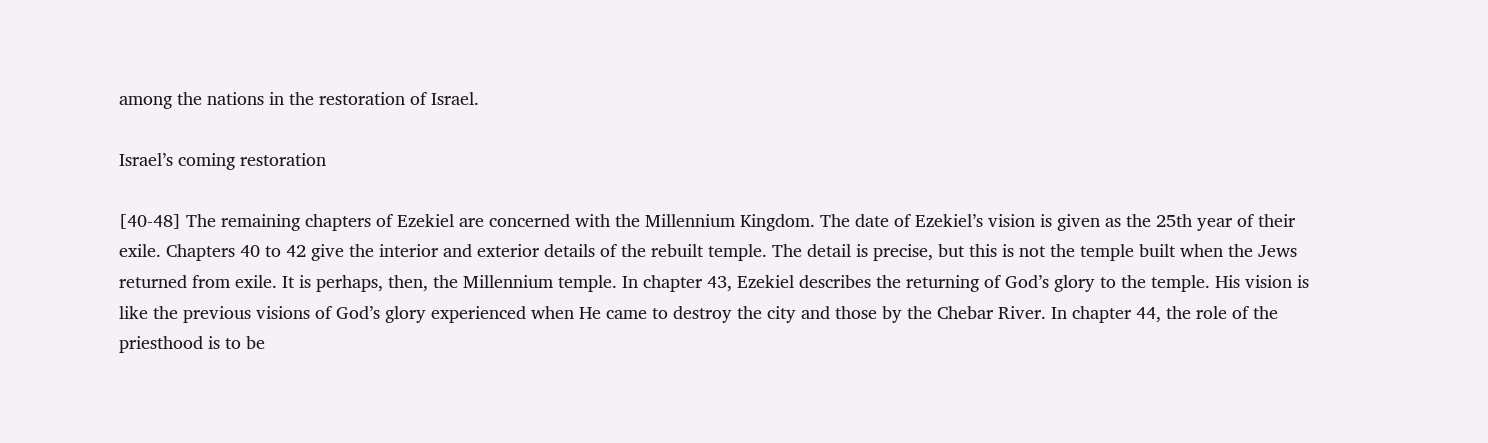among the nations in the restoration of Israel.

Israel’s coming restoration

[40-48] The remaining chapters of Ezekiel are concerned with the Millennium Kingdom. The date of Ezekiel’s vision is given as the 25th year of their exile. Chapters 40 to 42 give the interior and exterior details of the rebuilt temple. The detail is precise, but this is not the temple built when the Jews returned from exile. It is perhaps, then, the Millennium temple. In chapter 43, Ezekiel describes the returning of God’s glory to the temple. His vision is like the previous visions of God’s glory experienced when He came to destroy the city and those by the Chebar River. In chapter 44, the role of the priesthood is to be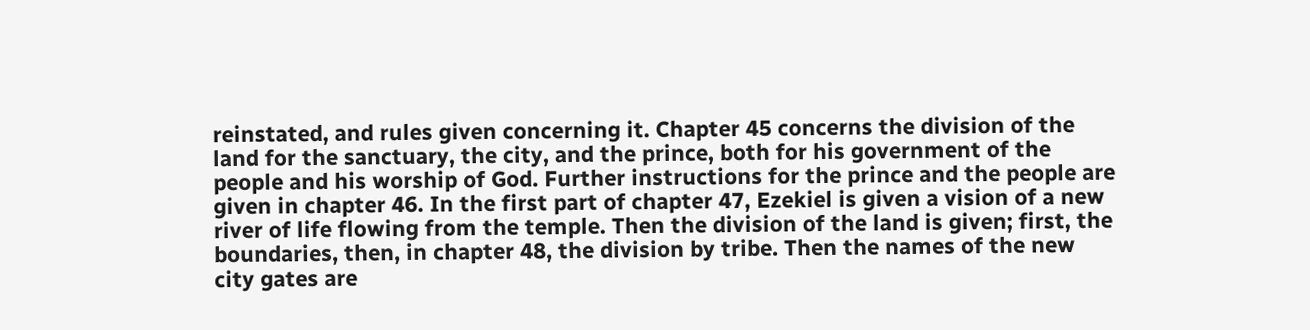reinstated, and rules given concerning it. Chapter 45 concerns the division of the land for the sanctuary, the city, and the prince, both for his government of the people and his worship of God. Further instructions for the prince and the people are given in chapter 46. In the first part of chapter 47, Ezekiel is given a vision of a new river of life flowing from the temple. Then the division of the land is given; first, the boundaries, then, in chapter 48, the division by tribe. Then the names of the new city gates are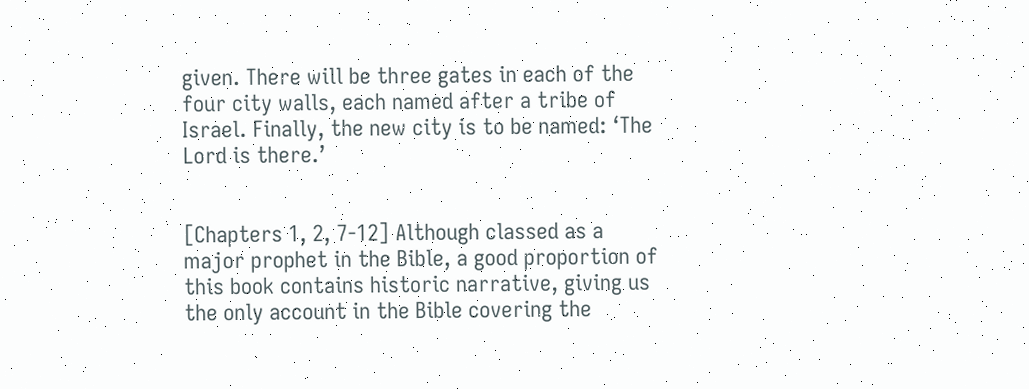given. There will be three gates in each of the four city walls, each named after a tribe of Israel. Finally, the new city is to be named: ‘The Lord is there.’


[Chapters 1, 2, 7-12] Although classed as a major prophet in the Bible, a good proportion of this book contains historic narrative, giving us the only account in the Bible covering the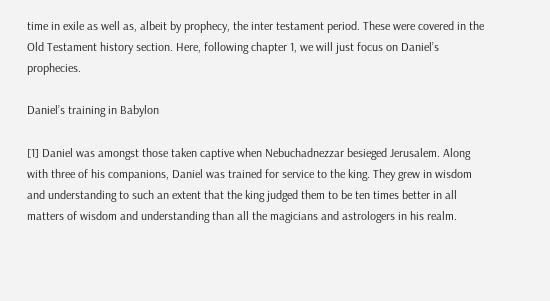time in exile as well as, albeit by prophecy, the inter testament period. These were covered in the Old Testament history section. Here, following chapter 1, we will just focus on Daniel’s prophecies.

Daniel’s training in Babylon

[1] Daniel was amongst those taken captive when Nebuchadnezzar besieged Jerusalem. Along with three of his companions, Daniel was trained for service to the king. They grew in wisdom and understanding to such an extent that the king judged them to be ten times better in all matters of wisdom and understanding than all the magicians and astrologers in his realm.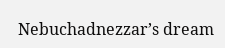Nebuchadnezzar’s dream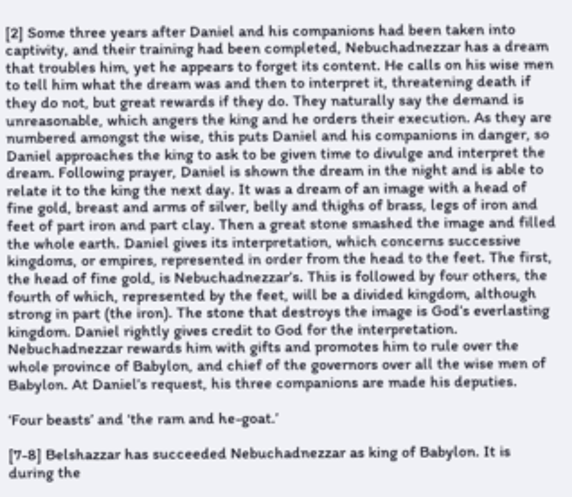[2] Some three years after Daniel and his companions had been taken into captivity, and their training had been completed, Nebuchadnezzar has a dream that troubles him, yet he appears to forget its content. He calls on his wise men to tell him what the dream was and then to interpret it, threatening death if they do not, but great rewards if they do. They naturally say the demand is unreasonable, which angers the king and he orders their execution. As they are numbered amongst the wise, this puts Daniel and his companions in danger, so Daniel approaches the king to ask to be given time to divulge and interpret the dream. Following prayer, Daniel is shown the dream in the night and is able to relate it to the king the next day. It was a dream of an image with a head of fine gold, breast and arms of silver, belly and thighs of brass, legs of iron and feet of part iron and part clay. Then a great stone smashed the image and filled the whole earth. Daniel gives its interpretation, which concerns successive kingdoms, or empires, represented in order from the head to the feet. The first, the head of fine gold, is Nebuchadnezzar’s. This is followed by four others, the fourth of which, represented by the feet, will be a divided kingdom, although strong in part (the iron). The stone that destroys the image is God’s everlasting kingdom. Daniel rightly gives credit to God for the interpretation. Nebuchadnezzar rewards him with gifts and promotes him to rule over the whole province of Babylon, and chief of the governors over all the wise men of Babylon. At Daniel’s request, his three companions are made his deputies.

‘Four beasts’ and ‘the ram and he-goat.’

[7-8] Belshazzar has succeeded Nebuchadnezzar as king of Babylon. It is during the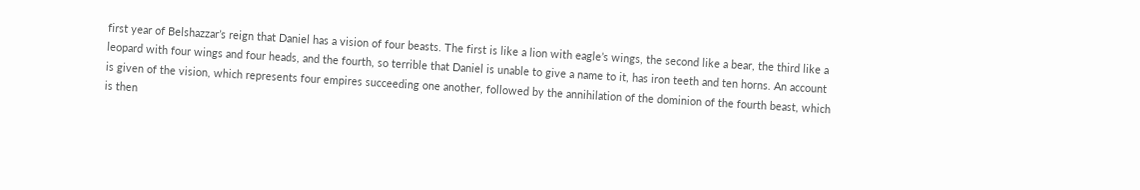first year of Belshazzar’s reign that Daniel has a vision of four beasts. The first is like a lion with eagle’s wings, the second like a bear, the third like a leopard with four wings and four heads, and the fourth, so terrible that Daniel is unable to give a name to it, has iron teeth and ten horns. An account is given of the vision, which represents four empires succeeding one another, followed by the annihilation of the dominion of the fourth beast, which is then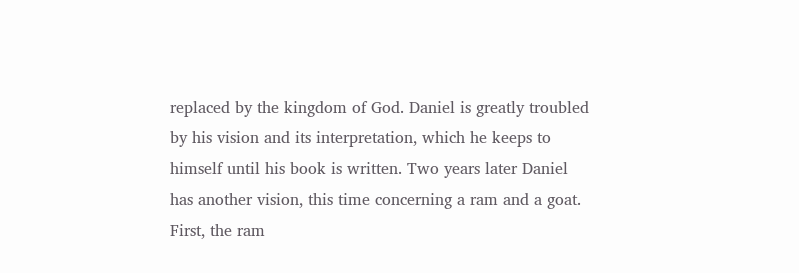replaced by the kingdom of God. Daniel is greatly troubled by his vision and its interpretation, which he keeps to himself until his book is written. Two years later Daniel has another vision, this time concerning a ram and a goat. First, the ram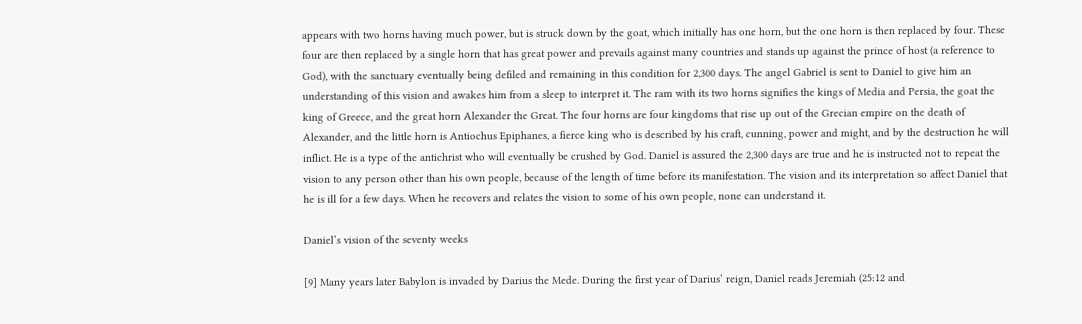appears with two horns having much power, but is struck down by the goat, which initially has one horn, but the one horn is then replaced by four. These four are then replaced by a single horn that has great power and prevails against many countries and stands up against the prince of host (a reference to God), with the sanctuary eventually being defiled and remaining in this condition for 2,300 days. The angel Gabriel is sent to Daniel to give him an understanding of this vision and awakes him from a sleep to interpret it. The ram with its two horns signifies the kings of Media and Persia, the goat the king of Greece, and the great horn Alexander the Great. The four horns are four kingdoms that rise up out of the Grecian empire on the death of Alexander, and the little horn is Antiochus Epiphanes, a fierce king who is described by his craft, cunning, power and might, and by the destruction he will inflict. He is a type of the antichrist who will eventually be crushed by God. Daniel is assured the 2,300 days are true and he is instructed not to repeat the vision to any person other than his own people, because of the length of time before its manifestation. The vision and its interpretation so affect Daniel that he is ill for a few days. When he recovers and relates the vision to some of his own people, none can understand it.

Daniel’s vision of the seventy weeks

[9] Many years later Babylon is invaded by Darius the Mede. During the first year of Darius’ reign, Daniel reads Jeremiah (25:12 and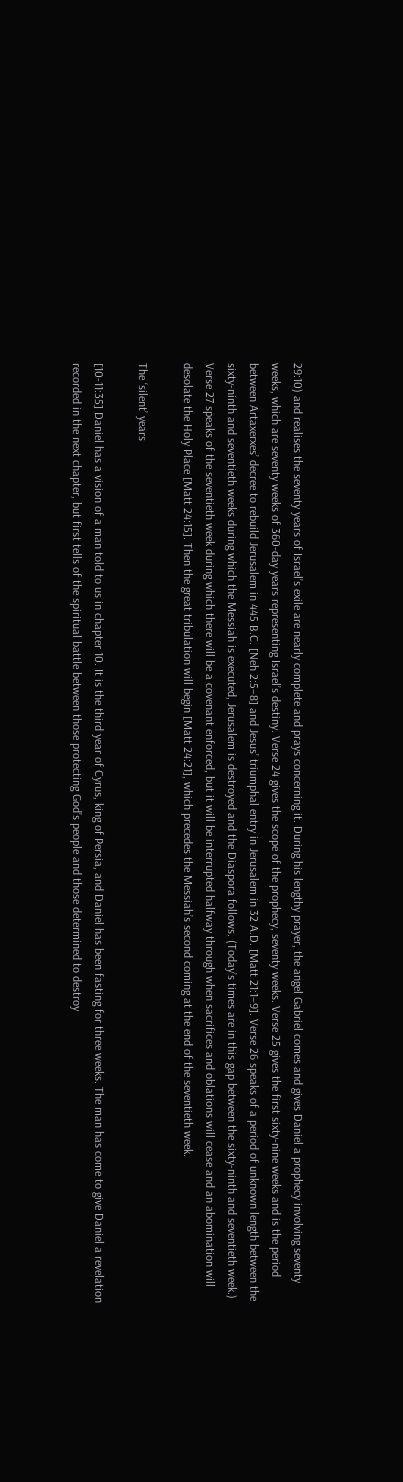29:10) and realises the seventy years of Israel’s exile are nearly complete and prays concerning it. During his lengthy prayer, the angel Gabriel comes and gives Daniel a prophecy involving seventy weeks, which are seventy weeks of 360-day years representing Israel’s destiny. Verse 24 gives the scope of the prophecy, seventy weeks. Verse 25 gives the first sixty-nine weeks and is the period between Artaxerxes’ decree to rebuild Jerusalem in 445 B.C. [Neh 2:5–8] and Jesus’ triumphal entry in Jerusalem in 32 A.D. [Matt 21:1–9]. Verse 26 speaks of a period of unknown length between the sixty-ninth and seventieth weeks during which the Messiah is executed, Jerusalem is destroyed and the Diaspora follows. (Today’s times are in this gap between the sixty-ninth and seventieth week.) Verse 27 speaks of the seventieth week during which there will be a covenant enforced, but it will be interrupted halfway through when sacrifices and oblations will cease and an abomination will desolate the Holy Place [Matt 24:15]. Then the great tribulation will begin [Matt 24:21], which precedes the Messiah’s second coming at the end of the seventieth week.

The ‘silent’ years

[10-11:35] Daniel has a vision of a man told to us in chapter 10. It is the third year of Cyrus, king of Persia, and Daniel has been fasting for three weeks. The man has come to give Daniel a revelation recorded in the next chapter, but first tells of the spiritual battle between those protecting God’s people and those determined to destroy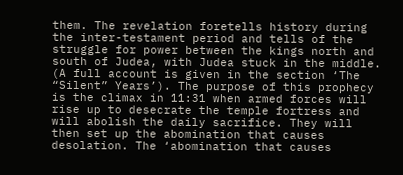them. The revelation foretells history during the inter-testament period and tells of the struggle for power between the kings north and south of Judea, with Judea stuck in the middle. (A full account is given in the section ‘The “Silent” Years’). The purpose of this prophecy is the climax in 11:31 when armed forces will rise up to desecrate the temple fortress and will abolish the daily sacrifice. They will then set up the abomination that causes desolation. The ‘abomination that causes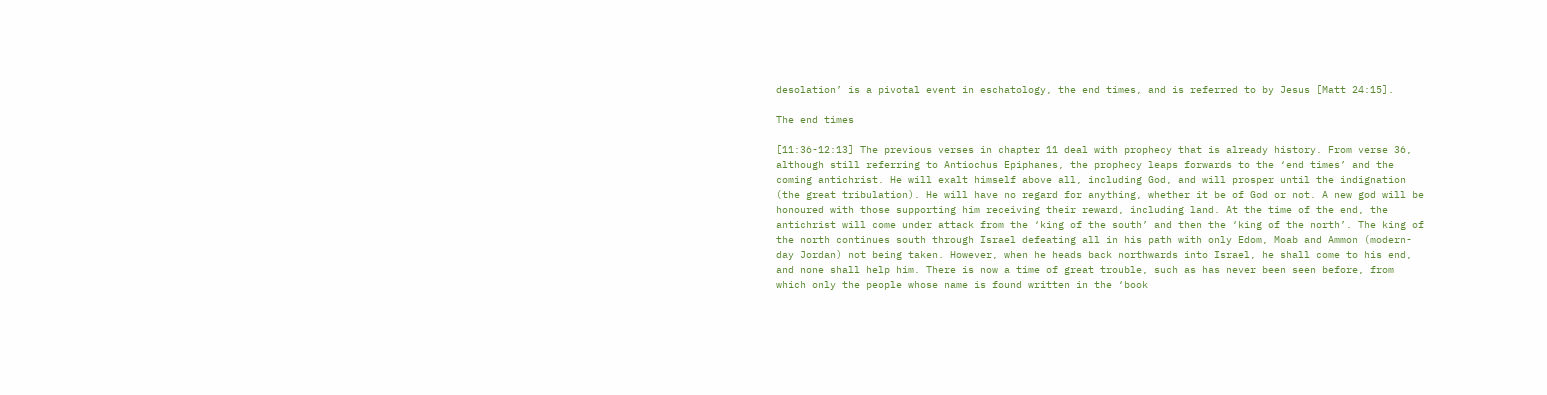desolation’ is a pivotal event in eschatology, the end times, and is referred to by Jesus [Matt 24:15].

The end times

[11:36-12:13] The previous verses in chapter 11 deal with prophecy that is already history. From verse 36, although still referring to Antiochus Epiphanes, the prophecy leaps forwards to the ‘end times’ and the coming antichrist. He will exalt himself above all, including God, and will prosper until the indignation (the great tribulation). He will have no regard for anything, whether it be of God or not. A new god will be honoured with those supporting him receiving their reward, including land. At the time of the end, the antichrist will come under attack from the ‘king of the south’ and then the ‘king of the north’. The king of the north continues south through Israel defeating all in his path with only Edom, Moab and Ammon (modern- day Jordan) not being taken. However, when he heads back northwards into Israel, he shall come to his end, and none shall help him. There is now a time of great trouble, such as has never been seen before, from which only the people whose name is found written in the ‘book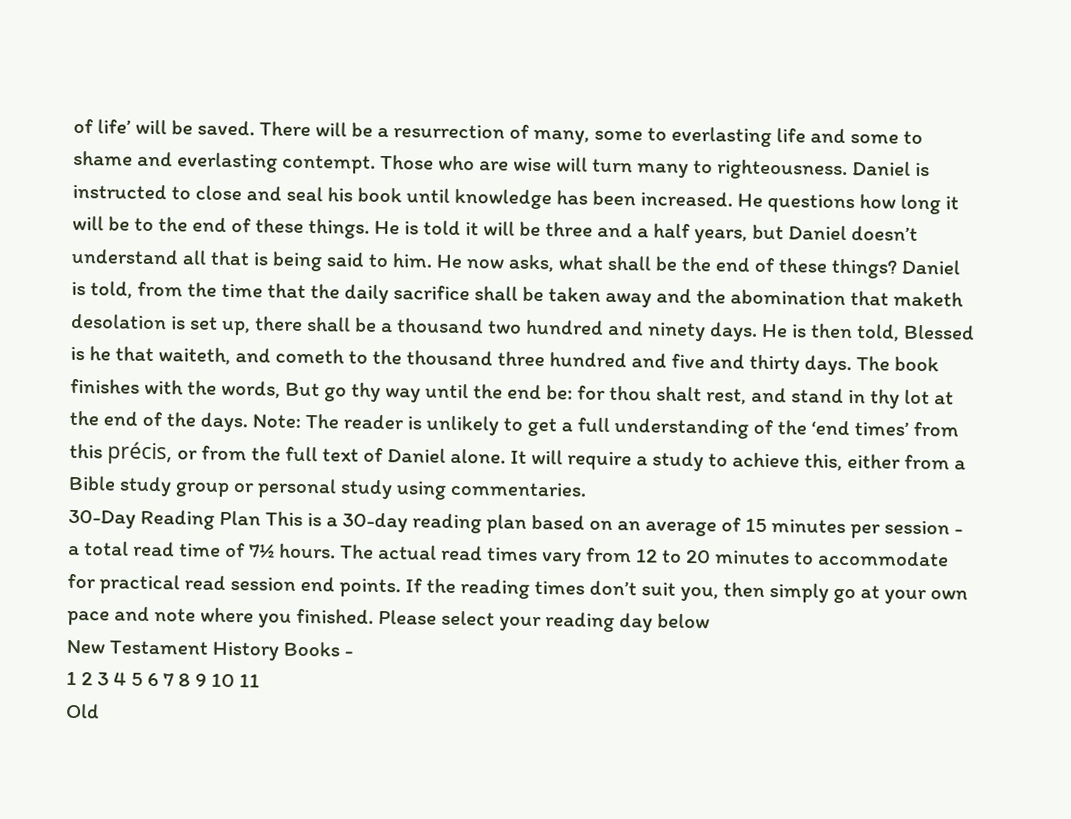of life’ will be saved. There will be a resurrection of many, some to everlasting life and some to shame and everlasting contempt. Those who are wise will turn many to righteousness. Daniel is instructed to close and seal his book until knowledge has been increased. He questions how long it will be to the end of these things. He is told it will be three and a half years, but Daniel doesn’t understand all that is being said to him. He now asks, what shall be the end of these things? Daniel is told, from the time that the daily sacrifice shall be taken away and the abomination that maketh desolation is set up, there shall be a thousand two hundred and ninety days. He is then told, Blessed is he that waiteth, and cometh to the thousand three hundred and five and thirty days. The book finishes with the words, But go thy way until the end be: for thou shalt rest, and stand in thy lot at the end of the days. Note: The reader is unlikely to get a full understanding of the ‘end times’ from this précis, or from the full text of Daniel alone. It will require a study to achieve this, either from a Bible study group or personal study using commentaries.
30-Day Reading Plan This is a 30-day reading plan based on an average of 15 minutes per session - a total read time of 7½ hours. The actual read times vary from 12 to 20 minutes to accommodate for practical read session end points. If the reading times don’t suit you, then simply go at your own pace and note where you finished. Please select your reading day below
New Testament History Books -
1 2 3 4 5 6 7 8 9 10 11
Old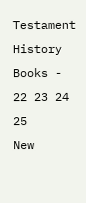Testament History Books -
22 23 24 25
New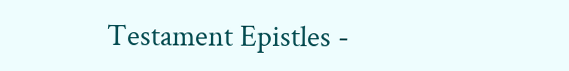Testament Epistles -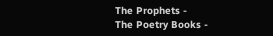The Prophets -
The Poetry Books -